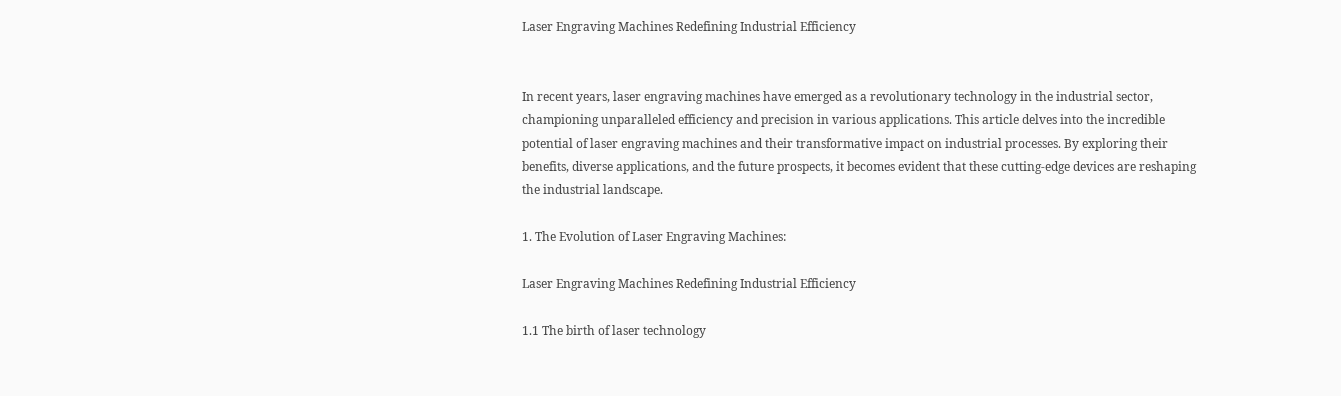Laser Engraving Machines Redefining Industrial Efficiency


In recent years, laser engraving machines have emerged as a revolutionary technology in the industrial sector, championing unparalleled efficiency and precision in various applications. This article delves into the incredible potential of laser engraving machines and their transformative impact on industrial processes. By exploring their benefits, diverse applications, and the future prospects, it becomes evident that these cutting-edge devices are reshaping the industrial landscape.

1. The Evolution of Laser Engraving Machines:

Laser Engraving Machines Redefining Industrial Efficiency

1.1 The birth of laser technology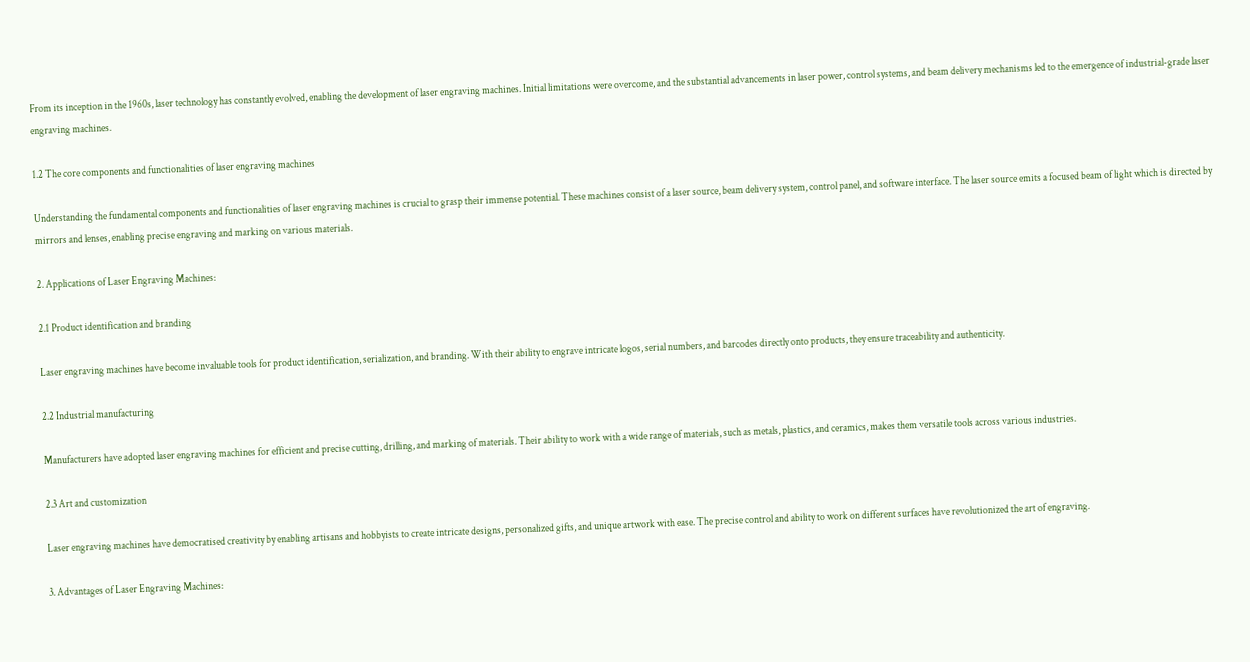From its inception in the 1960s, laser technology has constantly evolved, enabling the development of laser engraving machines. Initial limitations were overcome, and the substantial advancements in laser power, control systems, and beam delivery mechanisms led to the emergence of industrial-grade laser engraving machines.

1.2 The core components and functionalities of laser engraving machines

Understanding the fundamental components and functionalities of laser engraving machines is crucial to grasp their immense potential. These machines consist of a laser source, beam delivery system, control panel, and software interface. The laser source emits a focused beam of light which is directed by mirrors and lenses, enabling precise engraving and marking on various materials.

2. Applications of Laser Engraving Machines:

2.1 Product identification and branding

Laser engraving machines have become invaluable tools for product identification, serialization, and branding. With their ability to engrave intricate logos, serial numbers, and barcodes directly onto products, they ensure traceability and authenticity.

2.2 Industrial manufacturing

Manufacturers have adopted laser engraving machines for efficient and precise cutting, drilling, and marking of materials. Their ability to work with a wide range of materials, such as metals, plastics, and ceramics, makes them versatile tools across various industries.

2.3 Art and customization

Laser engraving machines have democratised creativity by enabling artisans and hobbyists to create intricate designs, personalized gifts, and unique artwork with ease. The precise control and ability to work on different surfaces have revolutionized the art of engraving.

3. Advantages of Laser Engraving Machines: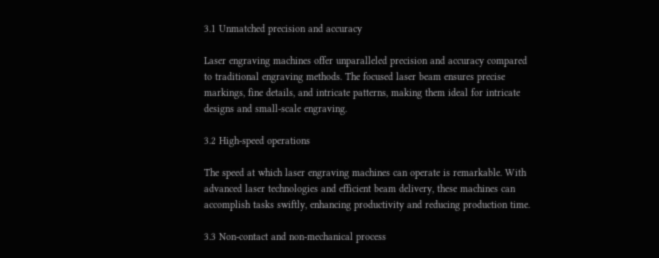3.1 Unmatched precision and accuracy

Laser engraving machines offer unparalleled precision and accuracy compared to traditional engraving methods. The focused laser beam ensures precise markings, fine details, and intricate patterns, making them ideal for intricate designs and small-scale engraving.

3.2 High-speed operations

The speed at which laser engraving machines can operate is remarkable. With advanced laser technologies and efficient beam delivery, these machines can accomplish tasks swiftly, enhancing productivity and reducing production time.

3.3 Non-contact and non-mechanical process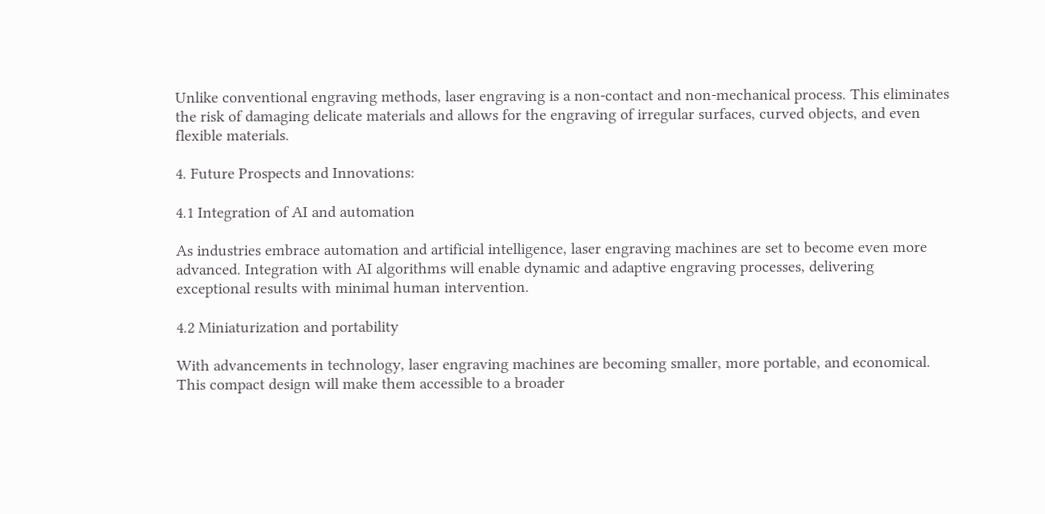Unlike conventional engraving methods, laser engraving is a non-contact and non-mechanical process. This eliminates the risk of damaging delicate materials and allows for the engraving of irregular surfaces, curved objects, and even flexible materials.

4. Future Prospects and Innovations:

4.1 Integration of AI and automation

As industries embrace automation and artificial intelligence, laser engraving machines are set to become even more advanced. Integration with AI algorithms will enable dynamic and adaptive engraving processes, delivering exceptional results with minimal human intervention.

4.2 Miniaturization and portability

With advancements in technology, laser engraving machines are becoming smaller, more portable, and economical. This compact design will make them accessible to a broader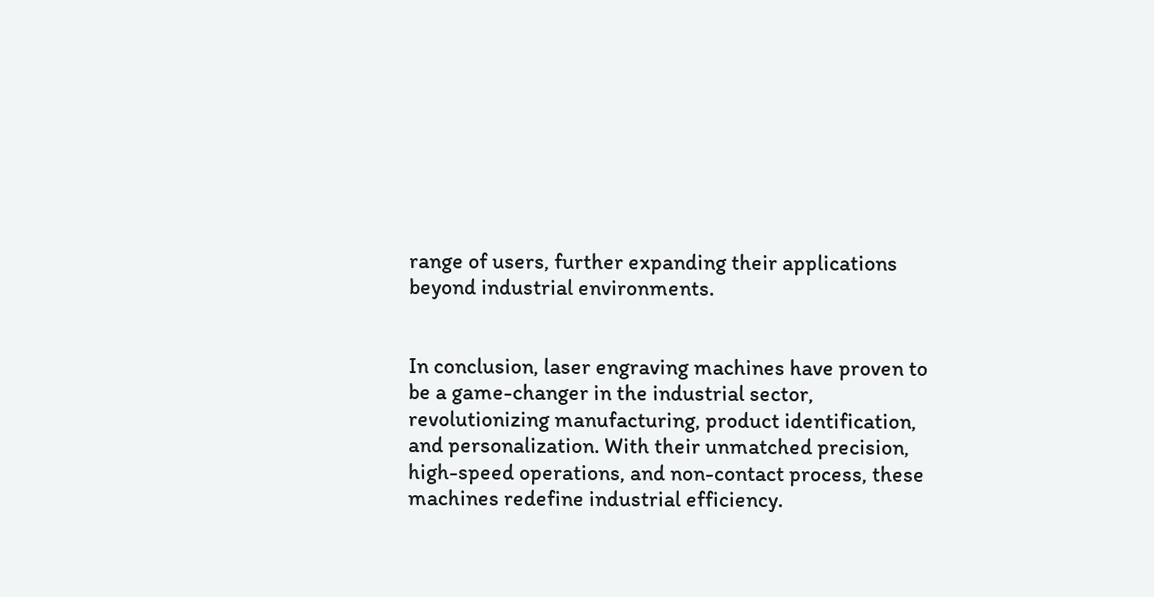range of users, further expanding their applications beyond industrial environments.


In conclusion, laser engraving machines have proven to be a game-changer in the industrial sector, revolutionizing manufacturing, product identification, and personalization. With their unmatched precision, high-speed operations, and non-contact process, these machines redefine industrial efficiency.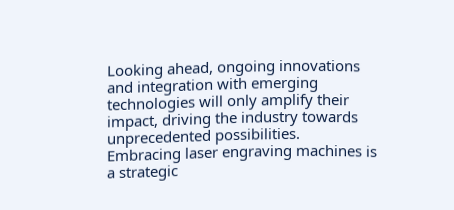Looking ahead, ongoing innovations and integration with emerging technologies will only amplify their impact, driving the industry towards unprecedented possibilities. Embracing laser engraving machines is a strategic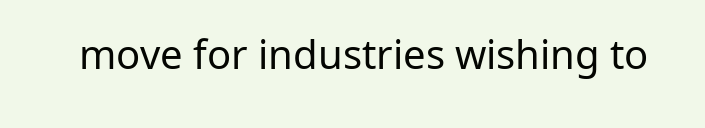move for industries wishing to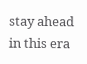stay ahead in this era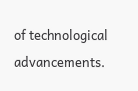of technological advancements.